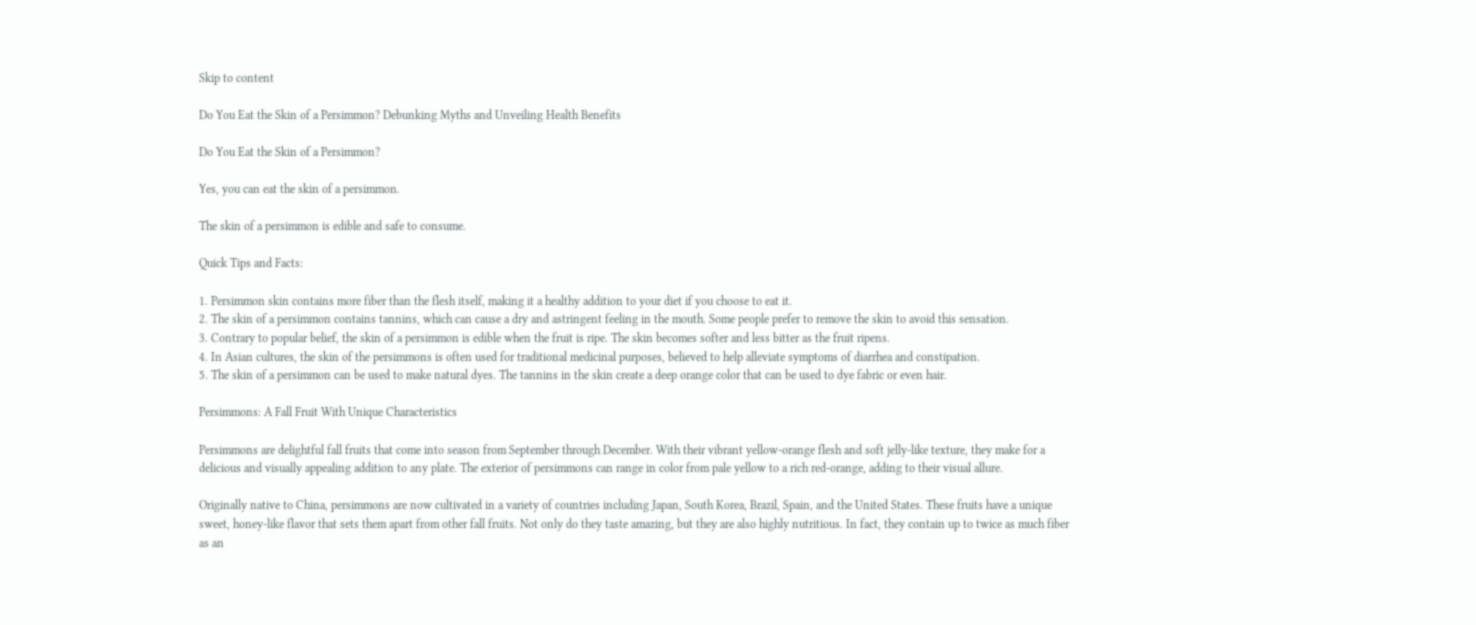Skip to content

Do You Eat the Skin of a Persimmon? Debunking Myths and Unveiling Health Benefits

Do You Eat the Skin of a Persimmon?

Yes, you can eat the skin of a persimmon.

The skin of a persimmon is edible and safe to consume.

Quick Tips and Facts:

1. Persimmon skin contains more fiber than the flesh itself, making it a healthy addition to your diet if you choose to eat it.
2. The skin of a persimmon contains tannins, which can cause a dry and astringent feeling in the mouth. Some people prefer to remove the skin to avoid this sensation.
3. Contrary to popular belief, the skin of a persimmon is edible when the fruit is ripe. The skin becomes softer and less bitter as the fruit ripens.
4. In Asian cultures, the skin of the persimmons is often used for traditional medicinal purposes, believed to help alleviate symptoms of diarrhea and constipation.
5. The skin of a persimmon can be used to make natural dyes. The tannins in the skin create a deep orange color that can be used to dye fabric or even hair.

Persimmons: A Fall Fruit With Unique Characteristics

Persimmons are delightful fall fruits that come into season from September through December. With their vibrant yellow-orange flesh and soft jelly-like texture, they make for a delicious and visually appealing addition to any plate. The exterior of persimmons can range in color from pale yellow to a rich red-orange, adding to their visual allure.

Originally native to China, persimmons are now cultivated in a variety of countries including Japan, South Korea, Brazil, Spain, and the United States. These fruits have a unique sweet, honey-like flavor that sets them apart from other fall fruits. Not only do they taste amazing, but they are also highly nutritious. In fact, they contain up to twice as much fiber as an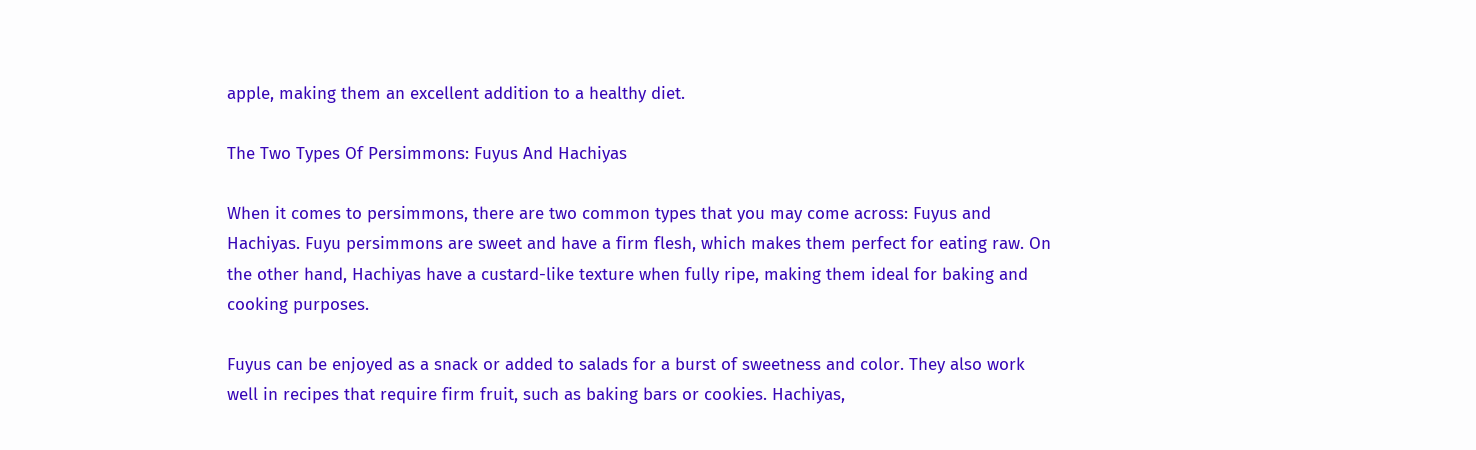apple, making them an excellent addition to a healthy diet.

The Two Types Of Persimmons: Fuyus And Hachiyas

When it comes to persimmons, there are two common types that you may come across: Fuyus and Hachiyas. Fuyu persimmons are sweet and have a firm flesh, which makes them perfect for eating raw. On the other hand, Hachiyas have a custard-like texture when fully ripe, making them ideal for baking and cooking purposes.

Fuyus can be enjoyed as a snack or added to salads for a burst of sweetness and color. They also work well in recipes that require firm fruit, such as baking bars or cookies. Hachiyas,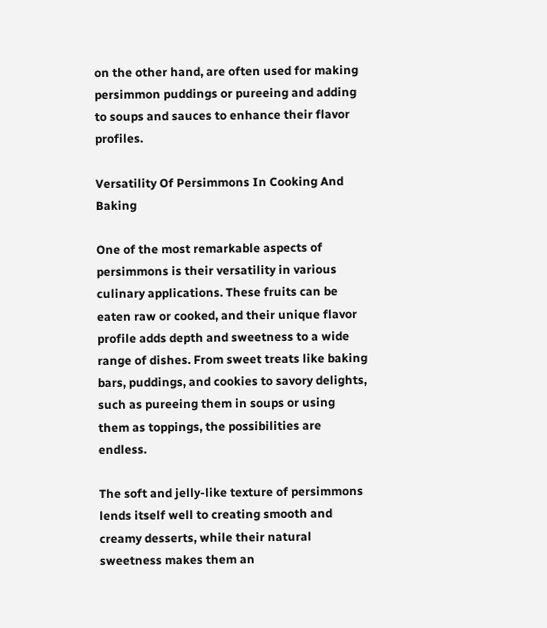on the other hand, are often used for making persimmon puddings or pureeing and adding to soups and sauces to enhance their flavor profiles.

Versatility Of Persimmons In Cooking And Baking

One of the most remarkable aspects of persimmons is their versatility in various culinary applications. These fruits can be eaten raw or cooked, and their unique flavor profile adds depth and sweetness to a wide range of dishes. From sweet treats like baking bars, puddings, and cookies to savory delights, such as pureeing them in soups or using them as toppings, the possibilities are endless.

The soft and jelly-like texture of persimmons lends itself well to creating smooth and creamy desserts, while their natural sweetness makes them an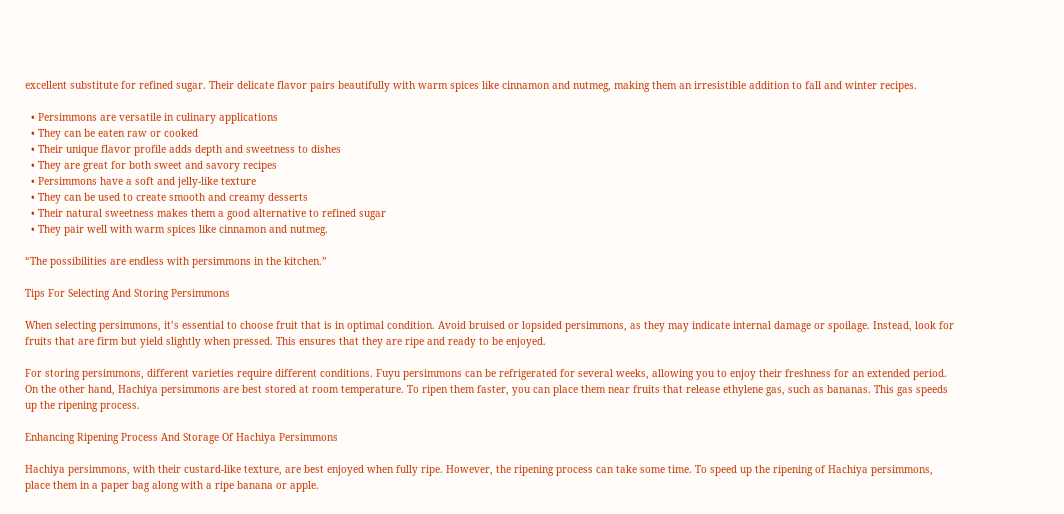excellent substitute for refined sugar. Their delicate flavor pairs beautifully with warm spices like cinnamon and nutmeg, making them an irresistible addition to fall and winter recipes.

  • Persimmons are versatile in culinary applications
  • They can be eaten raw or cooked
  • Their unique flavor profile adds depth and sweetness to dishes
  • They are great for both sweet and savory recipes
  • Persimmons have a soft and jelly-like texture
  • They can be used to create smooth and creamy desserts
  • Their natural sweetness makes them a good alternative to refined sugar
  • They pair well with warm spices like cinnamon and nutmeg.

“The possibilities are endless with persimmons in the kitchen.”

Tips For Selecting And Storing Persimmons

When selecting persimmons, it’s essential to choose fruit that is in optimal condition. Avoid bruised or lopsided persimmons, as they may indicate internal damage or spoilage. Instead, look for fruits that are firm but yield slightly when pressed. This ensures that they are ripe and ready to be enjoyed.

For storing persimmons, different varieties require different conditions. Fuyu persimmons can be refrigerated for several weeks, allowing you to enjoy their freshness for an extended period. On the other hand, Hachiya persimmons are best stored at room temperature. To ripen them faster, you can place them near fruits that release ethylene gas, such as bananas. This gas speeds up the ripening process.

Enhancing Ripening Process And Storage Of Hachiya Persimmons

Hachiya persimmons, with their custard-like texture, are best enjoyed when fully ripe. However, the ripening process can take some time. To speed up the ripening of Hachiya persimmons, place them in a paper bag along with a ripe banana or apple.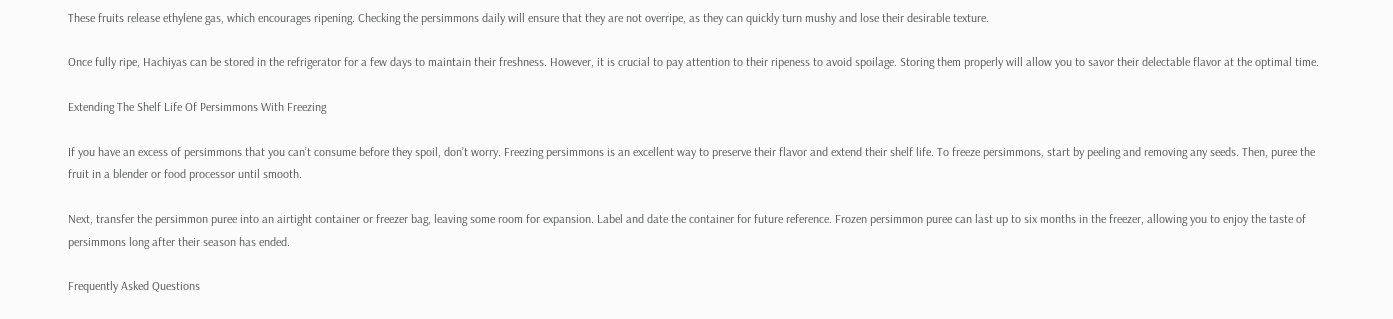These fruits release ethylene gas, which encourages ripening. Checking the persimmons daily will ensure that they are not overripe, as they can quickly turn mushy and lose their desirable texture.

Once fully ripe, Hachiyas can be stored in the refrigerator for a few days to maintain their freshness. However, it is crucial to pay attention to their ripeness to avoid spoilage. Storing them properly will allow you to savor their delectable flavor at the optimal time.

Extending The Shelf Life Of Persimmons With Freezing

If you have an excess of persimmons that you can’t consume before they spoil, don’t worry. Freezing persimmons is an excellent way to preserve their flavor and extend their shelf life. To freeze persimmons, start by peeling and removing any seeds. Then, puree the fruit in a blender or food processor until smooth.

Next, transfer the persimmon puree into an airtight container or freezer bag, leaving some room for expansion. Label and date the container for future reference. Frozen persimmon puree can last up to six months in the freezer, allowing you to enjoy the taste of persimmons long after their season has ended.

Frequently Asked Questions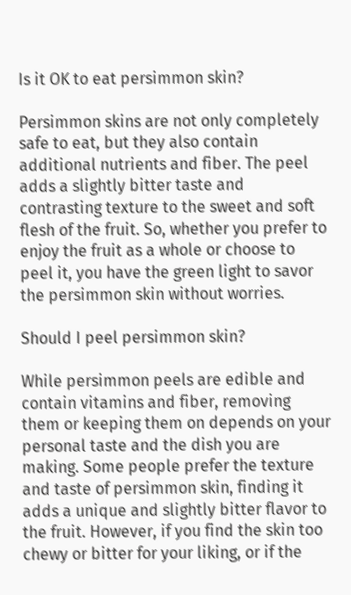Is it OK to eat persimmon skin?

Persimmon skins are not only completely safe to eat, but they also contain additional nutrients and fiber. The peel adds a slightly bitter taste and contrasting texture to the sweet and soft flesh of the fruit. So, whether you prefer to enjoy the fruit as a whole or choose to peel it, you have the green light to savor the persimmon skin without worries.

Should I peel persimmon skin?

While persimmon peels are edible and contain vitamins and fiber, removing them or keeping them on depends on your personal taste and the dish you are making. Some people prefer the texture and taste of persimmon skin, finding it adds a unique and slightly bitter flavor to the fruit. However, if you find the skin too chewy or bitter for your liking, or if the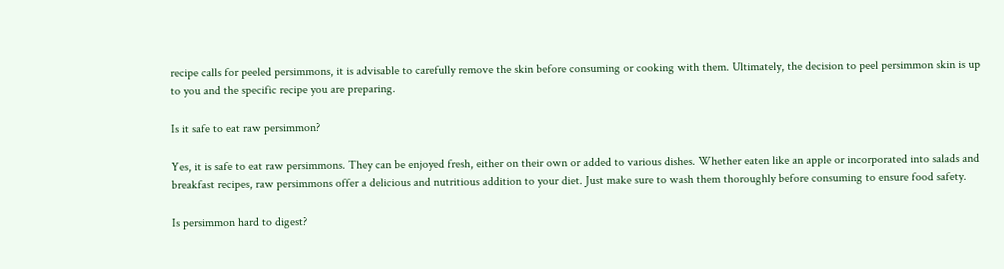recipe calls for peeled persimmons, it is advisable to carefully remove the skin before consuming or cooking with them. Ultimately, the decision to peel persimmon skin is up to you and the specific recipe you are preparing.

Is it safe to eat raw persimmon?

Yes, it is safe to eat raw persimmons. They can be enjoyed fresh, either on their own or added to various dishes. Whether eaten like an apple or incorporated into salads and breakfast recipes, raw persimmons offer a delicious and nutritious addition to your diet. Just make sure to wash them thoroughly before consuming to ensure food safety.

Is persimmon hard to digest?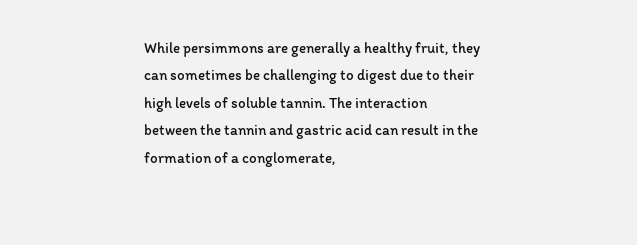While persimmons are generally a healthy fruit, they can sometimes be challenging to digest due to their high levels of soluble tannin. The interaction between the tannin and gastric acid can result in the formation of a conglomerate,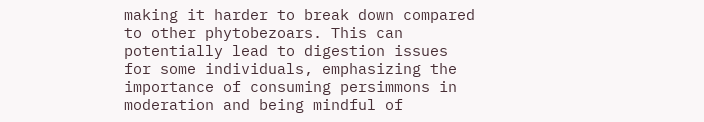making it harder to break down compared to other phytobezoars. This can potentially lead to digestion issues for some individuals, emphasizing the importance of consuming persimmons in moderation and being mindful of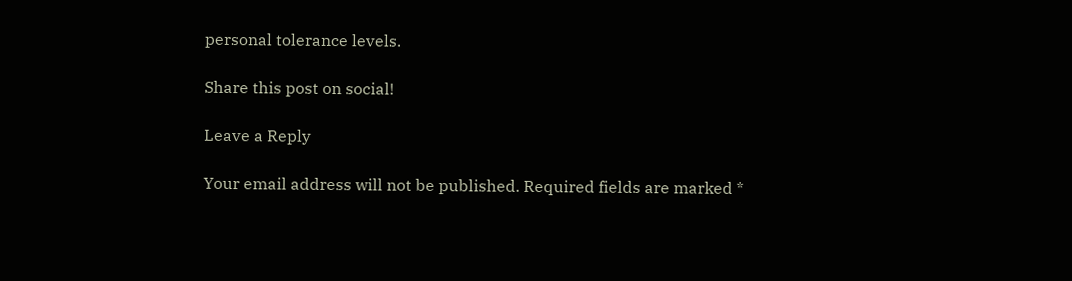personal tolerance levels.

Share this post on social!

Leave a Reply

Your email address will not be published. Required fields are marked *